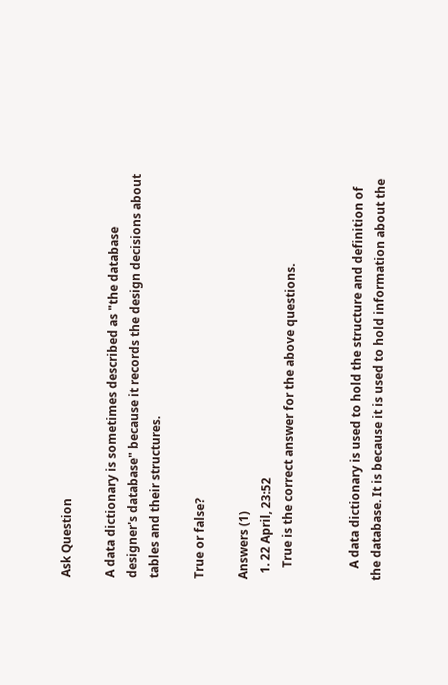Ask Question

A data dictionary is sometimes described as "the database designer's database" because it records the design decisions about tables and their structures.

True or false?

Answers (1)
  1. 22 April, 23:52
    True is the correct answer for the above questions.


    A data dictionary is used to hold the structure and definition of the database. It is because it is used to hold information about the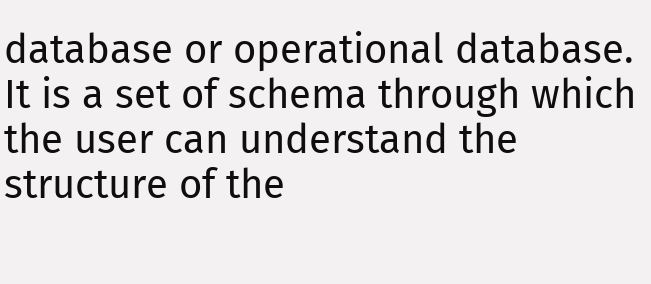database or operational database. It is a set of schema through which the user can understand the structure of the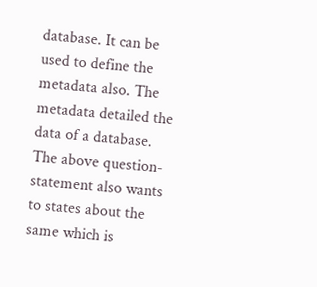database. It can be used to define the metadata also. The metadata detailed the data of a database. The above question-statement also wants to states about the same which is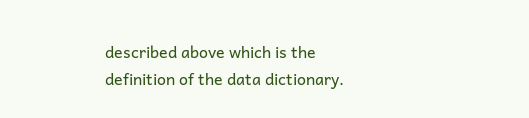described above which is the definition of the data dictionary.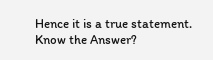Hence it is a true statement.
Know the Answer?